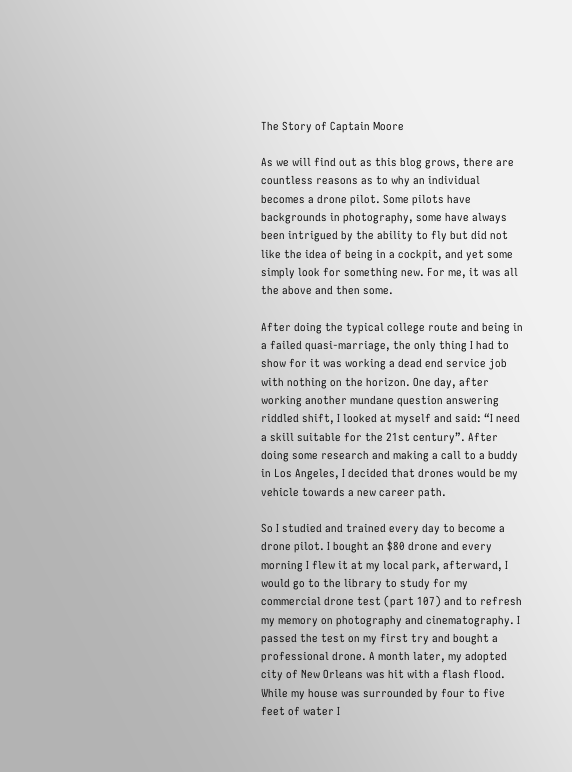The Story of Captain Moore

As we will find out as this blog grows, there are countless reasons as to why an individual becomes a drone pilot. Some pilots have backgrounds in photography, some have always been intrigued by the ability to fly but did not like the idea of being in a cockpit, and yet some simply look for something new. For me, it was all the above and then some.

After doing the typical college route and being in a failed quasi-marriage, the only thing I had to show for it was working a dead end service job with nothing on the horizon. One day, after working another mundane question answering riddled shift, I looked at myself and said: “I need a skill suitable for the 21st century”. After doing some research and making a call to a buddy in Los Angeles, I decided that drones would be my vehicle towards a new career path.

So I studied and trained every day to become a drone pilot. I bought an $80 drone and every morning I flew it at my local park, afterward, I would go to the library to study for my commercial drone test (part 107) and to refresh my memory on photography and cinematography. I passed the test on my first try and bought a professional drone. A month later, my adopted city of New Orleans was hit with a flash flood. While my house was surrounded by four to five feet of water I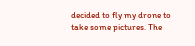decided to fly my drone to take some pictures. The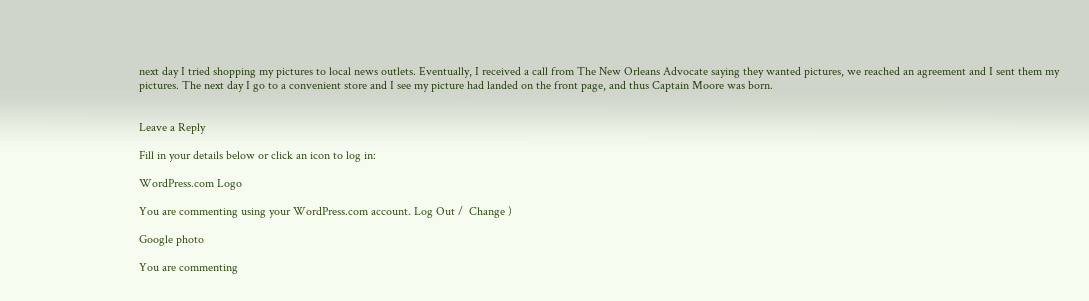next day I tried shopping my pictures to local news outlets. Eventually, I received a call from The New Orleans Advocate saying they wanted pictures, we reached an agreement and I sent them my pictures. The next day I go to a convenient store and I see my picture had landed on the front page, and thus Captain Moore was born.


Leave a Reply

Fill in your details below or click an icon to log in:

WordPress.com Logo

You are commenting using your WordPress.com account. Log Out /  Change )

Google photo

You are commenting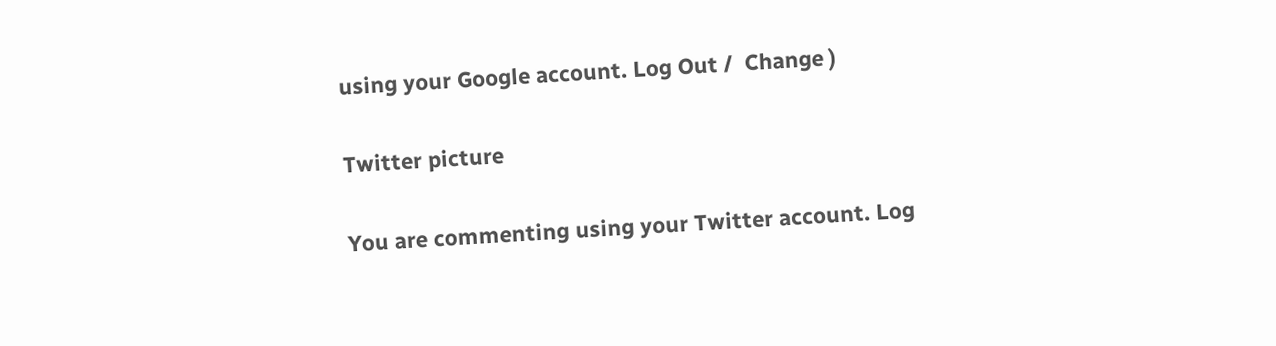using your Google account. Log Out /  Change )

Twitter picture

You are commenting using your Twitter account. Log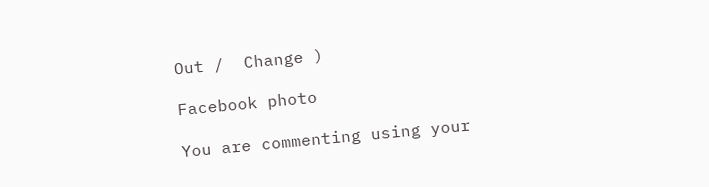Out /  Change )

Facebook photo

You are commenting using your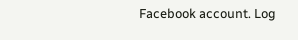Facebook account. Log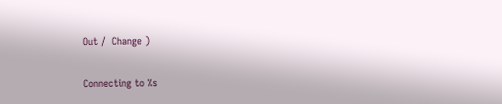Out /  Change )

Connecting to %s